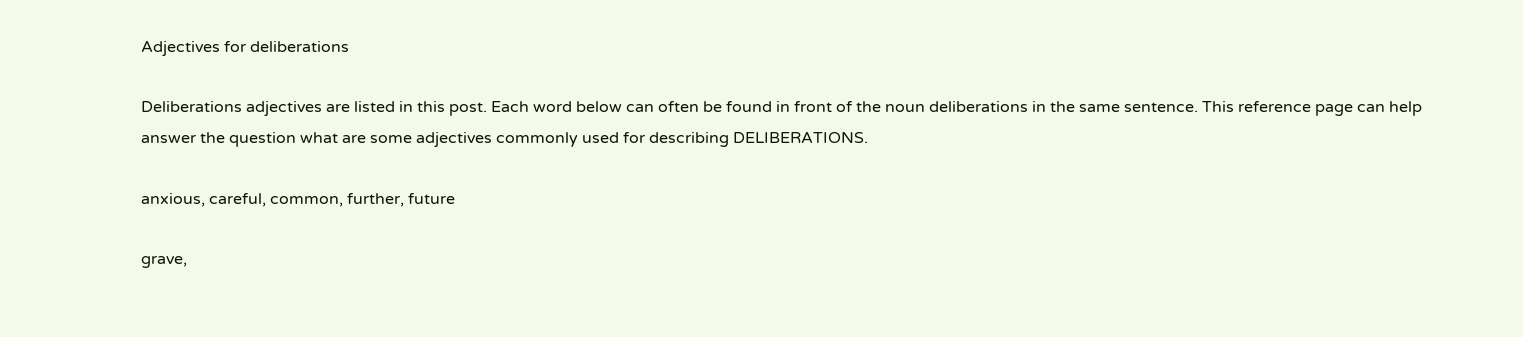Adjectives for deliberations

Deliberations adjectives are listed in this post. Each word below can often be found in front of the noun deliberations in the same sentence. This reference page can help answer the question what are some adjectives commonly used for describing DELIBERATIONS.

anxious, careful, common, further, future

grave,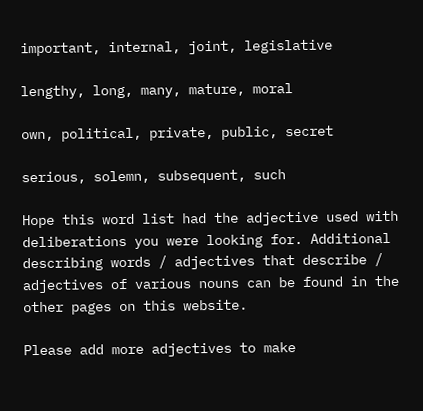important, internal, joint, legislative

lengthy, long, many, mature, moral

own, political, private, public, secret

serious, solemn, subsequent, such

Hope this word list had the adjective used with deliberations you were looking for. Additional describing words / adjectives that describe / adjectives of various nouns can be found in the other pages on this website.

Please add more adjectives to make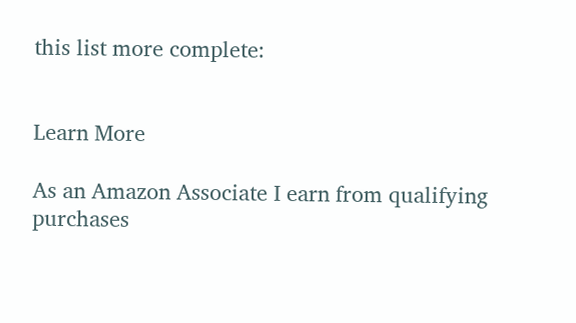this list more complete:


Learn More

As an Amazon Associate I earn from qualifying purchases